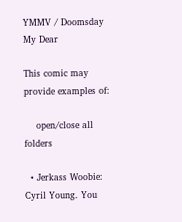YMMV / Doomsday My Dear

This comic may provide examples of:

    open/close all folders

  • Jerkass Woobie: Cyril Young. You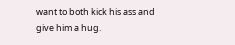want to both kick his ass and give him a hug.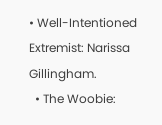• Well-Intentioned Extremist: Narissa Gillingham.
  • The Woobie: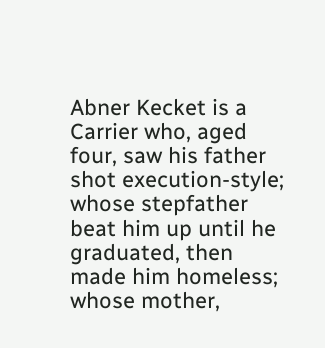Abner Kecket is a Carrier who, aged four, saw his father shot execution-style; whose stepfather beat him up until he graduated, then made him homeless; whose mother,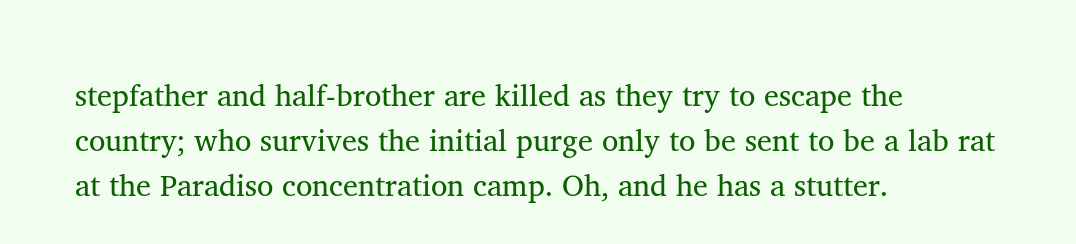stepfather and half-brother are killed as they try to escape the country; who survives the initial purge only to be sent to be a lab rat at the Paradiso concentration camp. Oh, and he has a stutter.